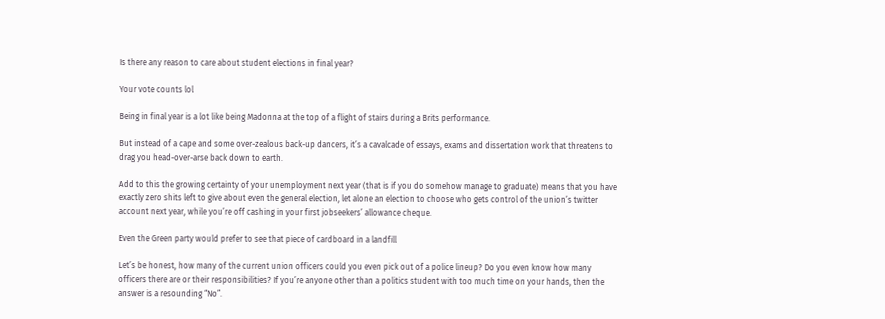Is there any reason to care about student elections in final year?

Your vote counts lol

Being in final year is a lot like being Madonna at the top of a flight of stairs during a Brits performance.

But instead of a cape and some over-zealous back-up dancers, it’s a cavalcade of essays, exams and dissertation work that threatens to drag you head-over-arse back down to earth.

Add to this the growing certainty of your unemployment next year (that is if you do somehow manage to graduate) means that you have exactly zero shits left to give about even the general election, let alone an election to choose who gets control of the union’s twitter account next year, while you’re off cashing in your first jobseekers’ allowance cheque.

Even the Green party would prefer to see that piece of cardboard in a landfill

Let’s be honest, how many of the current union officers could you even pick out of a police lineup? Do you even know how many officers there are or their responsibilities? If you’re anyone other than a politics student with too much time on your hands, then the answer is a resounding “No”.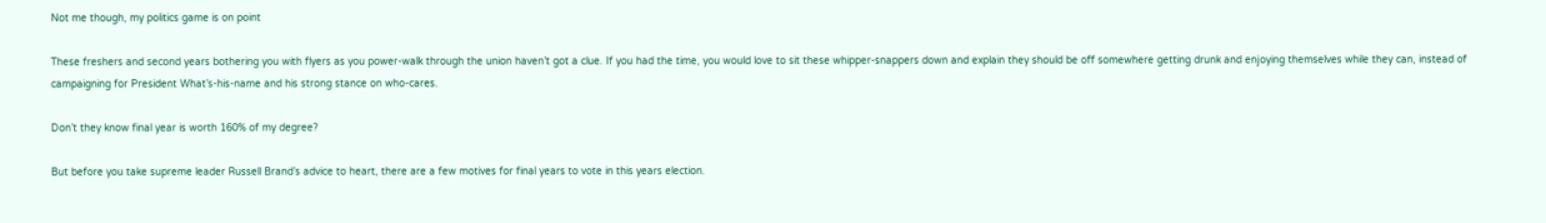Not me though, my politics game is on point

These freshers and second years bothering you with flyers as you power-walk through the union haven’t got a clue. If you had the time, you would love to sit these whipper-snappers down and explain they should be off somewhere getting drunk and enjoying themselves while they can, instead of campaigning for President What’s-his-name and his strong stance on who-cares.

Don’t they know final year is worth 160% of my degree?

But before you take supreme leader Russell Brand’s advice to heart, there are a few motives for final years to vote in this years election.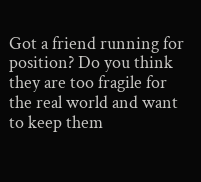Got a friend running for position? Do you think they are too fragile for the real world and want to keep them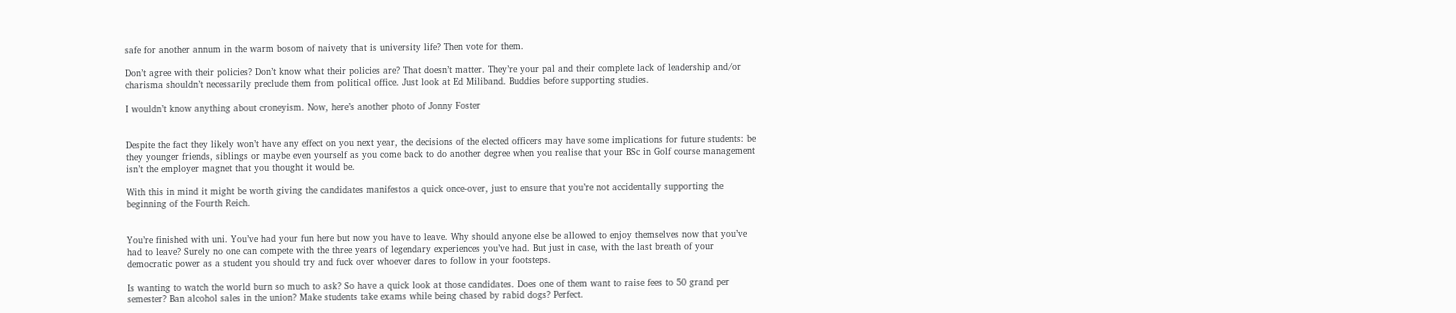safe for another annum in the warm bosom of naivety that is university life? Then vote for them.

Don’t agree with their policies? Don’t know what their policies are? That doesn’t matter. They’re your pal and their complete lack of leadership and/or charisma shouldn’t necessarily preclude them from political office. Just look at Ed Miliband. Buddies before supporting studies.

I wouldn’t know anything about croneyism. Now, here’s another photo of Jonny Foster


Despite the fact they likely won’t have any effect on you next year, the decisions of the elected officers may have some implications for future students: be they younger friends, siblings or maybe even yourself as you come back to do another degree when you realise that your BSc in Golf course management isn’t the employer magnet that you thought it would be.

With this in mind it might be worth giving the candidates manifestos a quick once-over, just to ensure that you’re not accidentally supporting the beginning of the Fourth Reich.


You’re finished with uni. You’ve had your fun here but now you have to leave. Why should anyone else be allowed to enjoy themselves now that you’ve had to leave? Surely no one can compete with the three years of legendary experiences you’ve had. But just in case, with the last breath of your democratic power as a student you should try and fuck over whoever dares to follow in your footsteps.

Is wanting to watch the world burn so much to ask? So have a quick look at those candidates. Does one of them want to raise fees to 50 grand per semester? Ban alcohol sales in the union? Make students take exams while being chased by rabid dogs? Perfect.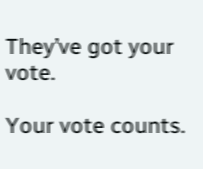They’ve got your vote.

Your vote counts.